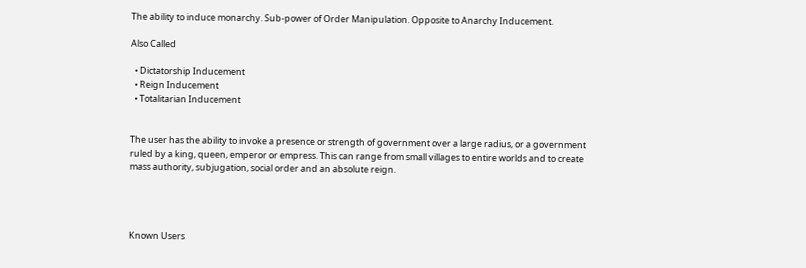The ability to induce monarchy. Sub-power of Order Manipulation. Opposite to Anarchy Inducement.

Also Called

  • Dictatorship Inducement
  • Reign Inducement
  • Totalitarian Inducement


The user has the ability to invoke a presence or strength of government over a large radius, or a government ruled by a king, queen, emperor or empress. This can range from small villages to entire worlds and to create mass authority, subjugation, social order and an absolute reign.




Known Users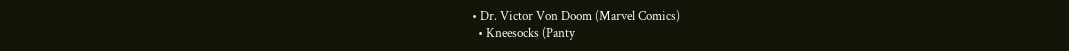• Dr. Victor Von Doom (Marvel Comics)
  • Kneesocks (Panty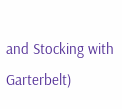and Stocking with Garterbelt)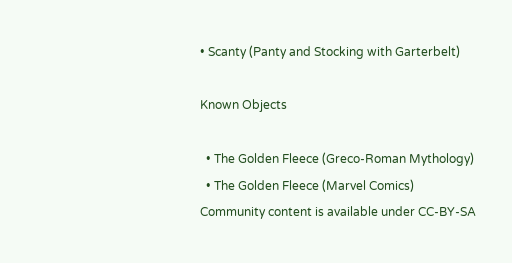• Scanty (Panty and Stocking with Garterbelt)

Known Objects

  • The Golden Fleece (Greco-Roman Mythology)
  • The Golden Fleece (Marvel Comics)
Community content is available under CC-BY-SA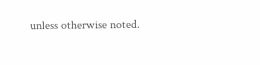unless otherwise noted.